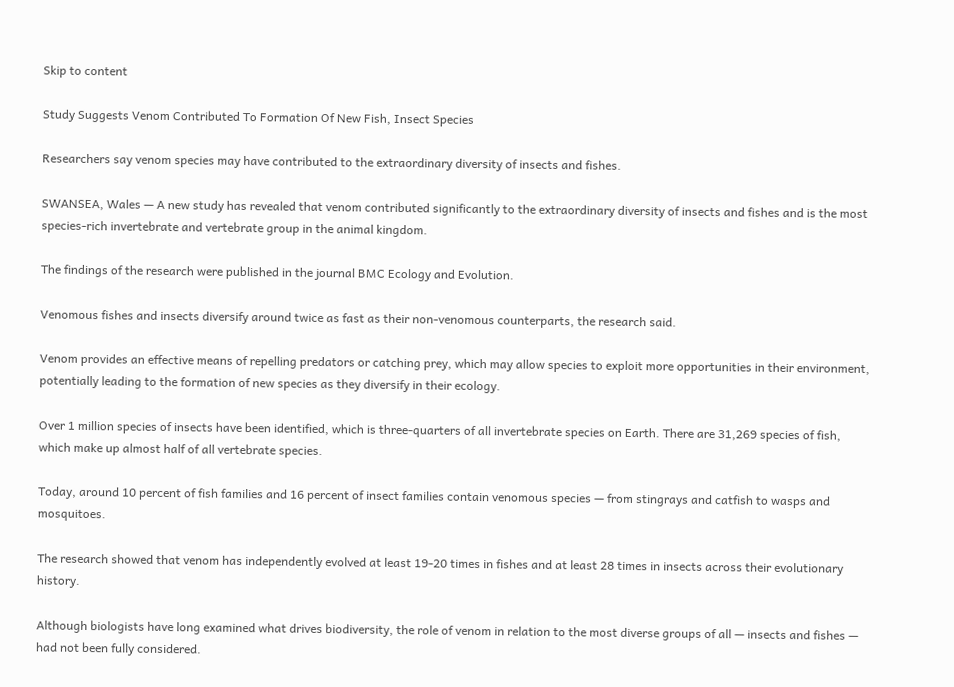Skip to content

Study Suggests Venom Contributed To Formation Of New Fish, Insect Species

Researchers say venom species may have contributed to the extraordinary diversity of insects and fishes.

SWANSEA, Wales — A new study has revealed that venom contributed significantly to the extraordinary diversity of insects and fishes and is the most species-rich invertebrate and vertebrate group in the animal kingdom.

The findings of the research were published in the journal BMC Ecology and Evolution.

Venomous fishes and insects diversify around twice as fast as their non-venomous counterparts, the research said.

Venom provides an effective means of repelling predators or catching prey, which may allow species to exploit more opportunities in their environment, potentially leading to the formation of new species as they diversify in their ecology.

Over 1 million species of insects have been identified, which is three-quarters of all invertebrate species on Earth. There are 31,269 species of fish, which make up almost half of all vertebrate species.

Today, around 10 percent of fish families and 16 percent of insect families contain venomous species — from stingrays and catfish to wasps and mosquitoes.

The research showed that venom has independently evolved at least 19-20 times in fishes and at least 28 times in insects across their evolutionary history.

Although biologists have long examined what drives biodiversity, the role of venom in relation to the most diverse groups of all — insects and fishes — had not been fully considered.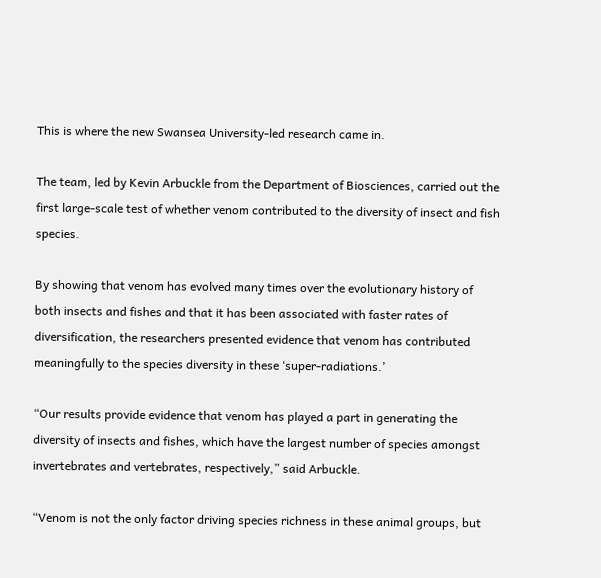This is where the new Swansea University-led research came in.

The team, led by Kevin Arbuckle from the Department of Biosciences, carried out the first large-scale test of whether venom contributed to the diversity of insect and fish species.

By showing that venom has evolved many times over the evolutionary history of both insects and fishes and that it has been associated with faster rates of diversification, the researchers presented evidence that venom has contributed meaningfully to the species diversity in these ‘super-radiations.’

“Our results provide evidence that venom has played a part in generating the diversity of insects and fishes, which have the largest number of species amongst invertebrates and vertebrates, respectively,” said Arbuckle.

“Venom is not the only factor driving species richness in these animal groups, but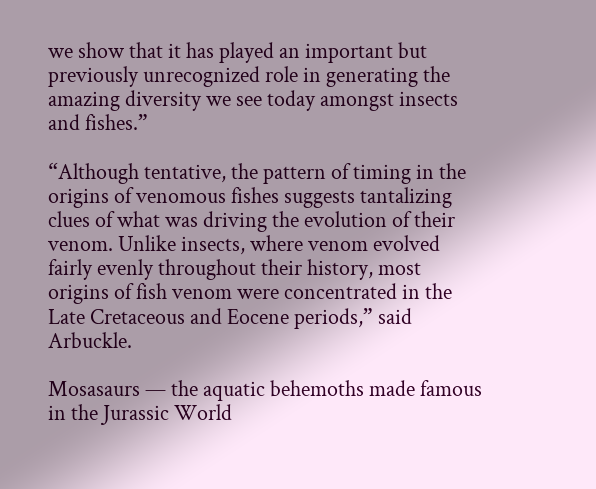we show that it has played an important but previously unrecognized role in generating the amazing diversity we see today amongst insects and fishes.”

“Although tentative, the pattern of timing in the origins of venomous fishes suggests tantalizing clues of what was driving the evolution of their venom. Unlike insects, where venom evolved fairly evenly throughout their history, most origins of fish venom were concentrated in the Late Cretaceous and Eocene periods,” said Arbuckle.

Mosasaurs — the aquatic behemoths made famous in the Jurassic World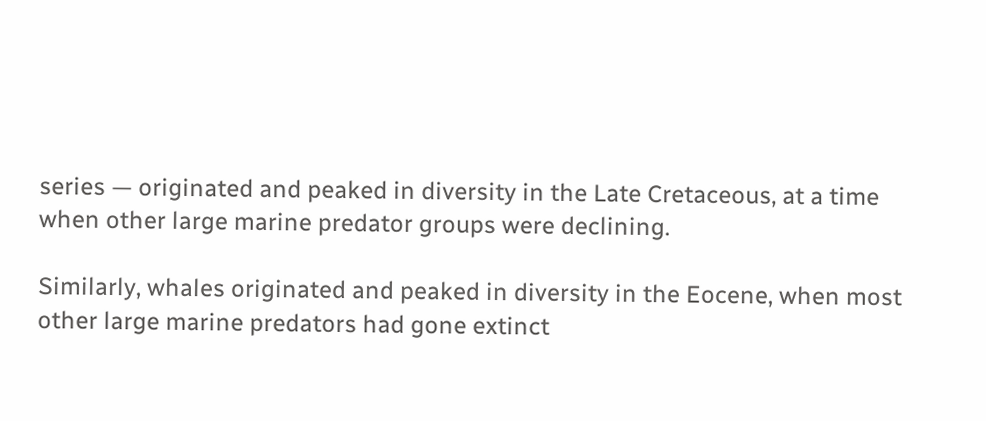series — originated and peaked in diversity in the Late Cretaceous, at a time when other large marine predator groups were declining.

Similarly, whales originated and peaked in diversity in the Eocene, when most other large marine predators had gone extinct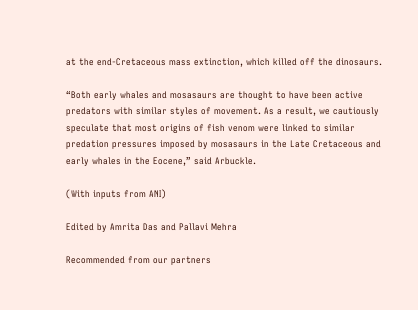at the end-Cretaceous mass extinction, which killed off the dinosaurs.

“Both early whales and mosasaurs are thought to have been active predators with similar styles of movement. As a result, we cautiously speculate that most origins of fish venom were linked to similar predation pressures imposed by mosasaurs in the Late Cretaceous and early whales in the Eocene,” said Arbuckle.

(With inputs from ANI)

Edited by Amrita Das and Pallavi Mehra

Recommended from our partners